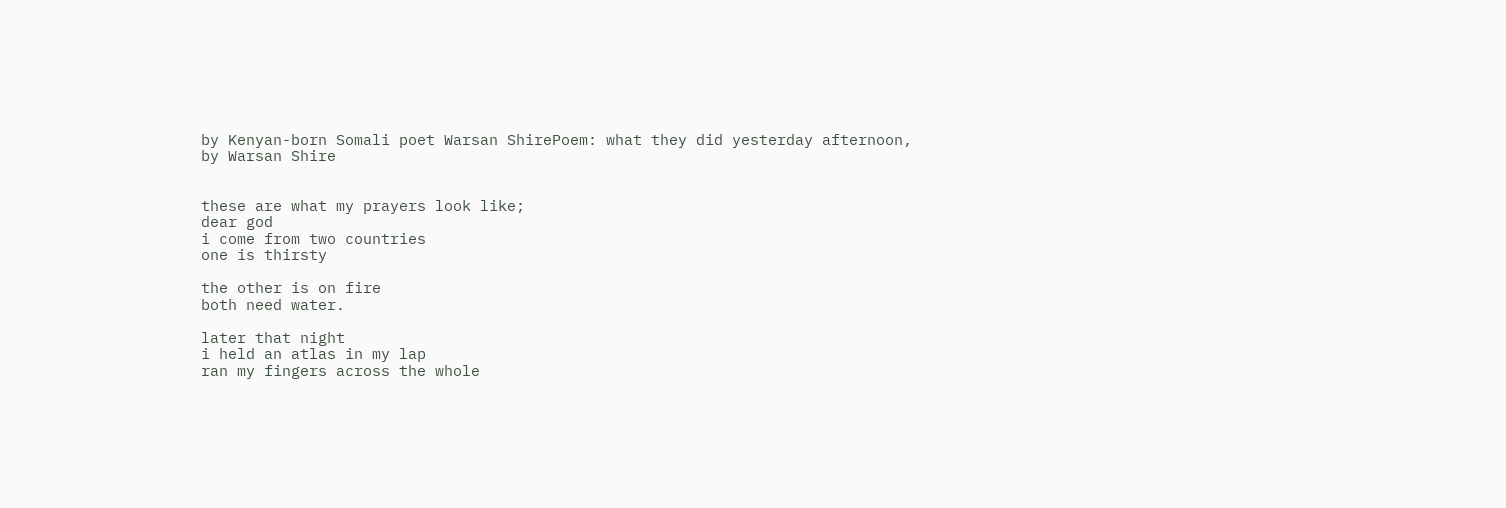by Kenyan-born Somali poet Warsan ShirePoem: what they did yesterday afternoon,
by Warsan Shire


these are what my prayers look like;
dear god
i come from two countries
one is thirsty

the other is on fire
both need water.

later that night
i held an atlas in my lap
ran my fingers across the whole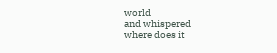world
and whispered
where does it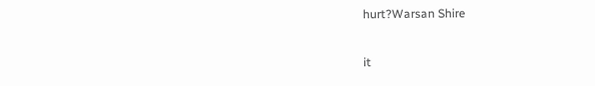hurt?Warsan Shire

it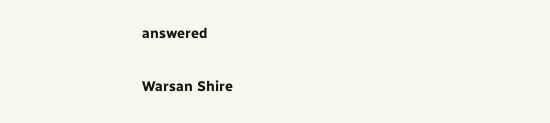answered

Warsan Shire